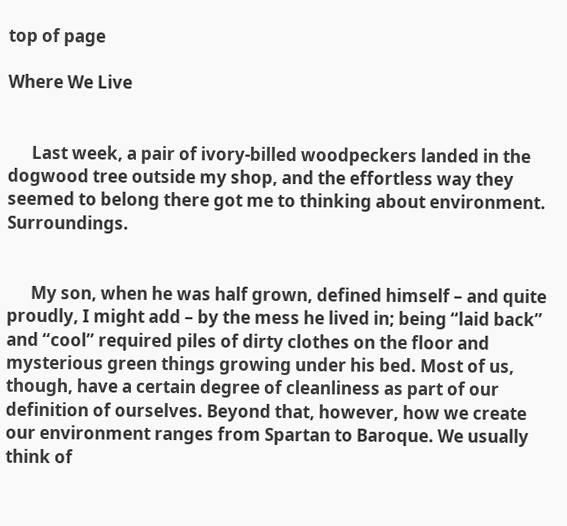top of page

Where We Live


      Last week, a pair of ivory-billed woodpeckers landed in the dogwood tree outside my shop, and the effortless way they seemed to belong there got me to thinking about environment. Surroundings.


      My son, when he was half grown, defined himself – and quite proudly, I might add – by the mess he lived in; being “laid back” and “cool” required piles of dirty clothes on the floor and mysterious green things growing under his bed. Most of us, though, have a certain degree of cleanliness as part of our definition of ourselves. Beyond that, however, how we create our environment ranges from Spartan to Baroque. We usually think of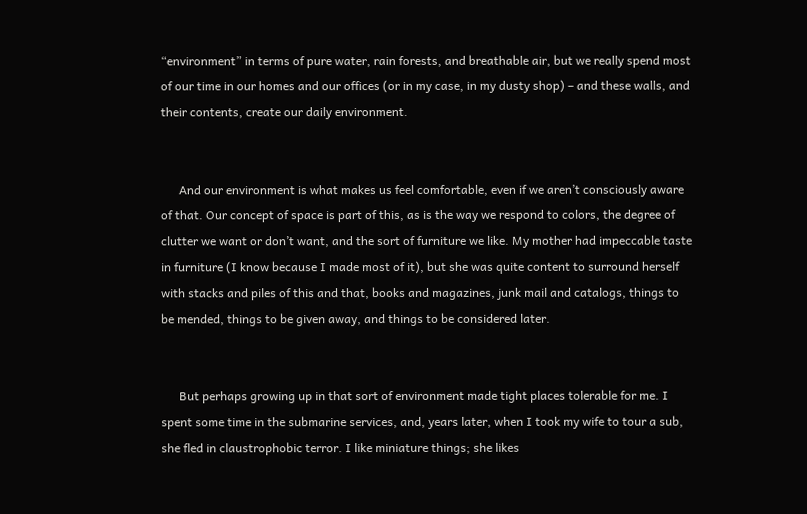“environment” in terms of pure water, rain forests, and breathable air, but we really spend most of our time in our homes and our offices (or in my case, in my dusty shop) – and these walls, and their contents, create our daily environment.


      And our environment is what makes us feel comfortable, even if we aren’t consciously aware of that. Our concept of space is part of this, as is the way we respond to colors, the degree of clutter we want or don’t want, and the sort of furniture we like. My mother had impeccable taste in furniture (I know because I made most of it), but she was quite content to surround herself with stacks and piles of this and that, books and magazines, junk mail and catalogs, things to be mended, things to be given away, and things to be considered later.


      But perhaps growing up in that sort of environment made tight places tolerable for me. I spent some time in the submarine services, and, years later, when I took my wife to tour a sub, she fled in claustrophobic terror. I like miniature things; she likes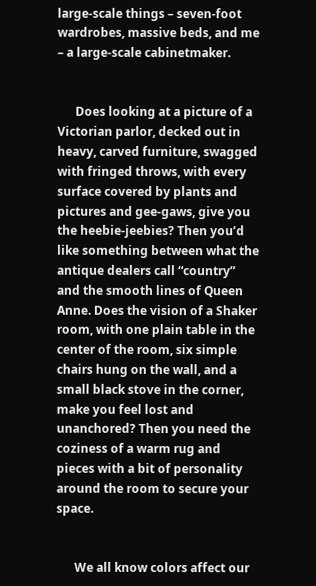large-scale things – seven-foot wardrobes, massive beds, and me – a large-scale cabinetmaker.


      Does looking at a picture of a Victorian parlor, decked out in heavy, carved furniture, swagged with fringed throws, with every surface covered by plants and pictures and gee-gaws, give you the heebie-jeebies? Then you’d like something between what the antique dealers call “country” and the smooth lines of Queen Anne. Does the vision of a Shaker room, with one plain table in the center of the room, six simple chairs hung on the wall, and a small black stove in the corner, make you feel lost and unanchored? Then you need the coziness of a warm rug and pieces with a bit of personality around the room to secure your space.


      We all know colors affect our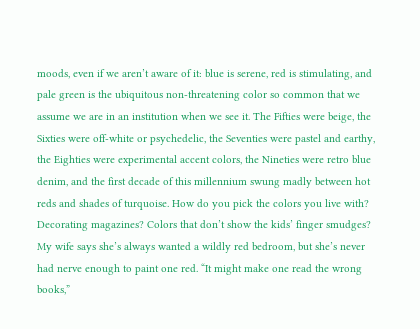moods, even if we aren’t aware of it: blue is serene, red is stimulating, and pale green is the ubiquitous non-threatening color so common that we assume we are in an institution when we see it. The Fifties were beige, the Sixties were off-white or psychedelic, the Seventies were pastel and earthy, the Eighties were experimental accent colors, the Nineties were retro blue denim, and the first decade of this millennium swung madly between hot reds and shades of turquoise. How do you pick the colors you live with? Decorating magazines? Colors that don’t show the kids’ finger smudges? My wife says she’s always wanted a wildly red bedroom, but she’s never had nerve enough to paint one red. “It might make one read the wrong books,”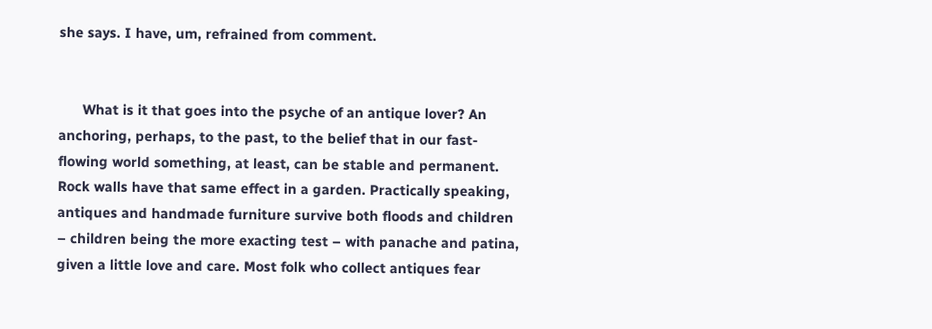she says. I have, um, refrained from comment.


      What is it that goes into the psyche of an antique lover? An anchoring, perhaps, to the past, to the belief that in our fast-flowing world something, at least, can be stable and permanent. Rock walls have that same effect in a garden. Practically speaking, antiques and handmade furniture survive both floods and children – children being the more exacting test – with panache and patina, given a little love and care. Most folk who collect antiques fear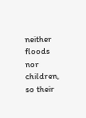neither floods nor children, so their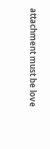attachment must be love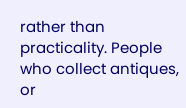rather than practicality. People who collect antiques, or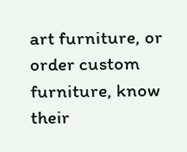art furniture, or order custom furniture, know their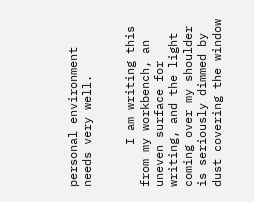personal environment needs very well.


      I am writing this from my workbench, an uneven surface for writing, and the light coming over my shoulder is seriously dimmed by dust covering the window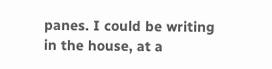panes. I could be writing in the house, at a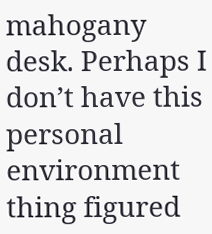mahogany desk. Perhaps I don’t have this personal environment thing figured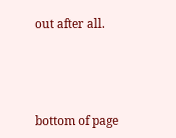out after all.





bottom of page